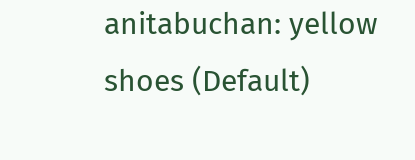anitabuchan: yellow shoes (Default)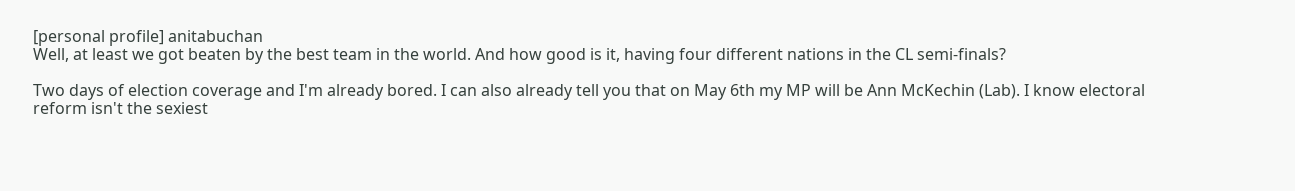[personal profile] anitabuchan
Well, at least we got beaten by the best team in the world. And how good is it, having four different nations in the CL semi-finals?

Two days of election coverage and I'm already bored. I can also already tell you that on May 6th my MP will be Ann McKechin (Lab). I know electoral reform isn't the sexiest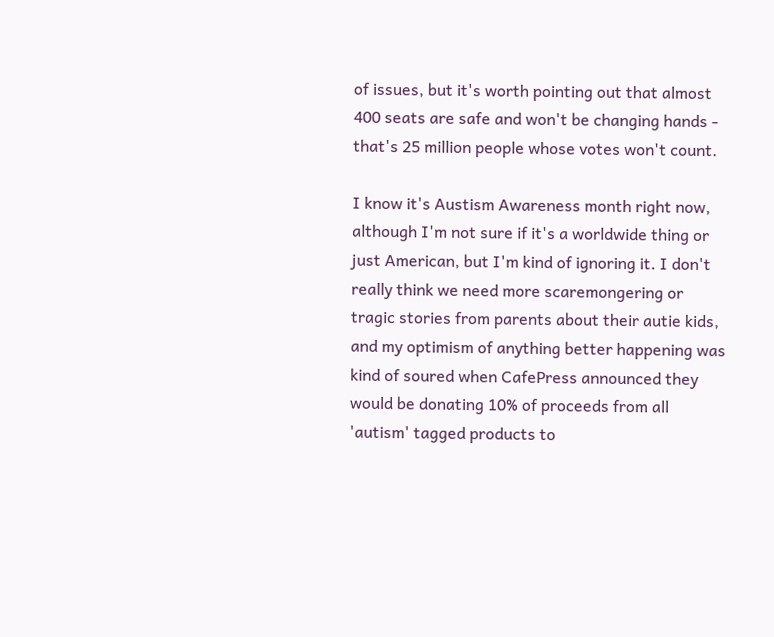of issues, but it's worth pointing out that almost 400 seats are safe and won't be changing hands - that's 25 million people whose votes won't count.

I know it's Austism Awareness month right now, although I'm not sure if it's a worldwide thing or just American, but I'm kind of ignoring it. I don't really think we need more scaremongering or tragic stories from parents about their autie kids, and my optimism of anything better happening was kind of soured when CafePress announced they would be donating 10% of proceeds from all 'autism' tagged products to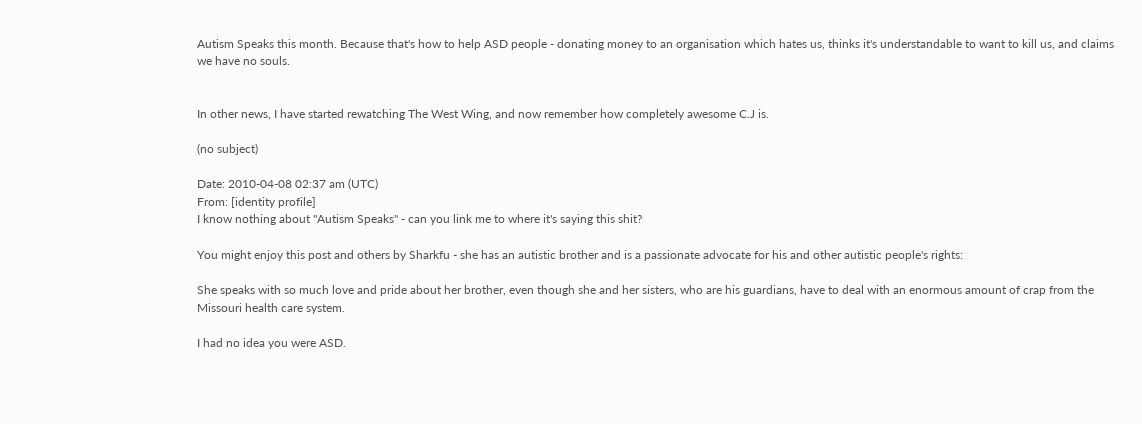Autism Speaks this month. Because that's how to help ASD people - donating money to an organisation which hates us, thinks it's understandable to want to kill us, and claims we have no souls.


In other news, I have started rewatching The West Wing, and now remember how completely awesome C.J is.

(no subject)

Date: 2010-04-08 02:37 am (UTC)
From: [identity profile]
I know nothing about "Autism Speaks" - can you link me to where it's saying this shit?

You might enjoy this post and others by Sharkfu - she has an autistic brother and is a passionate advocate for his and other autistic people's rights:

She speaks with so much love and pride about her brother, even though she and her sisters, who are his guardians, have to deal with an enormous amount of crap from the Missouri health care system.

I had no idea you were ASD.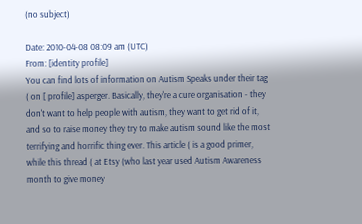(no subject)

Date: 2010-04-08 08:09 am (UTC)
From: [identity profile]
You can find lots of information on Autism Speaks under their tag ( on [ profile] asperger. Basically, they're a cure organisation - they don't want to help people with autism, they want to get rid of it, and so to raise money they try to make autism sound like the most terrifying and horrific thing ever. This article ( is a good primer, while this thread ( at Etsy (who last year used Autism Awareness month to give money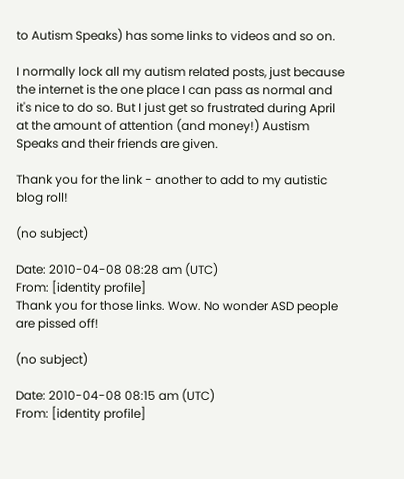to Autism Speaks) has some links to videos and so on.

I normally lock all my autism related posts, just because the internet is the one place I can pass as normal and it's nice to do so. But I just get so frustrated during April at the amount of attention (and money!) Austism Speaks and their friends are given.

Thank you for the link - another to add to my autistic blog roll!

(no subject)

Date: 2010-04-08 08:28 am (UTC)
From: [identity profile]
Thank you for those links. Wow. No wonder ASD people are pissed off!

(no subject)

Date: 2010-04-08 08:15 am (UTC)
From: [identity profile]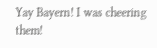Yay Bayern! I was cheering them!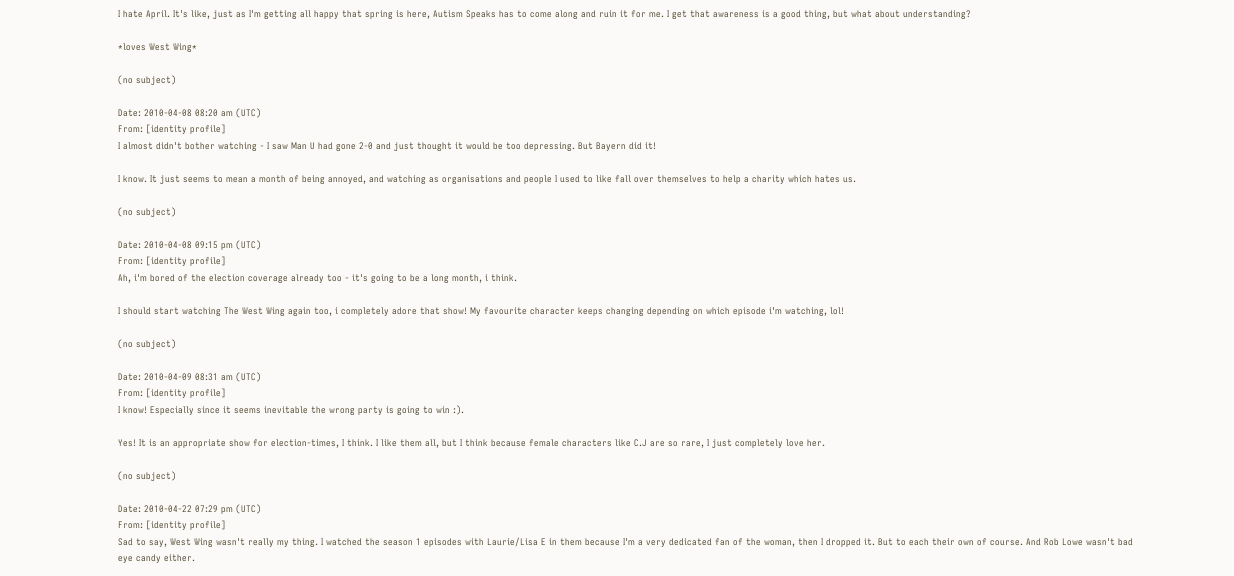I hate April. It's like, just as I'm getting all happy that spring is here, Autism Speaks has to come along and ruin it for me. I get that awareness is a good thing, but what about understanding?

*loves West Wing*

(no subject)

Date: 2010-04-08 08:20 am (UTC)
From: [identity profile]
I almost didn't bother watching - I saw Man U had gone 2-0 and just thought it would be too depressing. But Bayern did it!

I know. It just seems to mean a month of being annoyed, and watching as organisations and people I used to like fall over themselves to help a charity which hates us.

(no subject)

Date: 2010-04-08 09:15 pm (UTC)
From: [identity profile]
Ah, i'm bored of the election coverage already too - it's going to be a long month, i think.

I should start watching The West Wing again too, i completely adore that show! My favourite character keeps changing depending on which episode i'm watching, lol!

(no subject)

Date: 2010-04-09 08:31 am (UTC)
From: [identity profile]
I know! Especially since it seems inevitable the wrong party is going to win :).

Yes! It is an appropriate show for election-times, I think. I like them all, but I think because female characters like C.J are so rare, I just completely love her.

(no subject)

Date: 2010-04-22 07:29 pm (UTC)
From: [identity profile]
Sad to say, West Wing wasn't really my thing. I watched the season 1 episodes with Laurie/Lisa E in them because I'm a very dedicated fan of the woman, then I dropped it. But to each their own of course. And Rob Lowe wasn't bad eye candy either.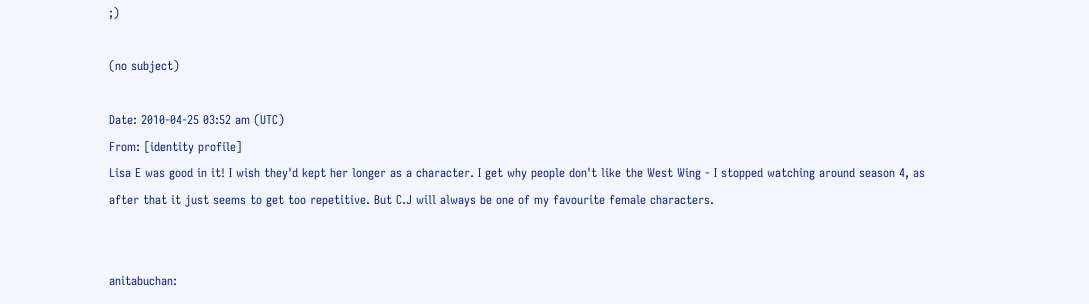;)

(no subject)

Date: 2010-04-25 03:52 am (UTC)
From: [identity profile]
Lisa E was good in it! I wish they'd kept her longer as a character. I get why people don't like the West Wing - I stopped watching around season 4, as after that it just seems to get too repetitive. But C.J will always be one of my favourite female characters.


anitabuchan: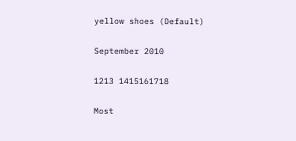yellow shoes (Default)

September 2010

1213 1415161718

Most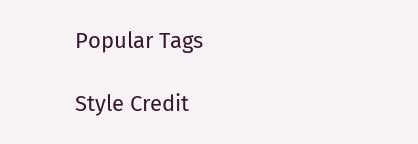Popular Tags

Style Credit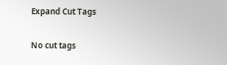Expand Cut Tags

No cut tags